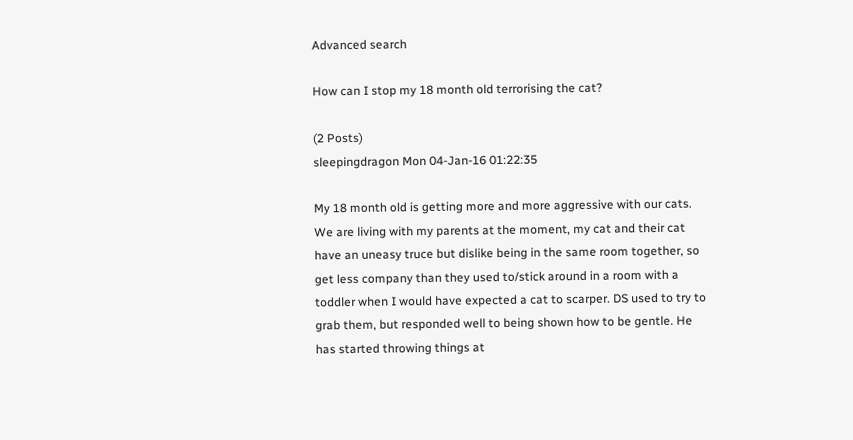Advanced search

How can I stop my 18 month old terrorising the cat?

(2 Posts)
sleepingdragon Mon 04-Jan-16 01:22:35

My 18 month old is getting more and more aggressive with our cats. We are living with my parents at the moment, my cat and their cat have an uneasy truce but dislike being in the same room together, so get less company than they used to/stick around in a room with a toddler when I would have expected a cat to scarper. DS used to try to grab them, but responded well to being shown how to be gentle. He has started throwing things at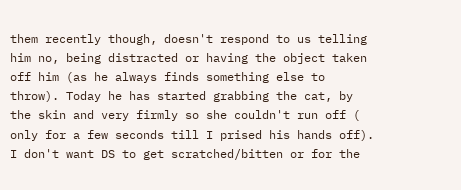them recently though, doesn't respond to us telling him no, being distracted or having the object taken off him (as he always finds something else to throw). Today he has started grabbing the cat, by the skin and very firmly so she couldn't run off ( only for a few seconds till I prised his hands off). I don't want DS to get scratched/bitten or for the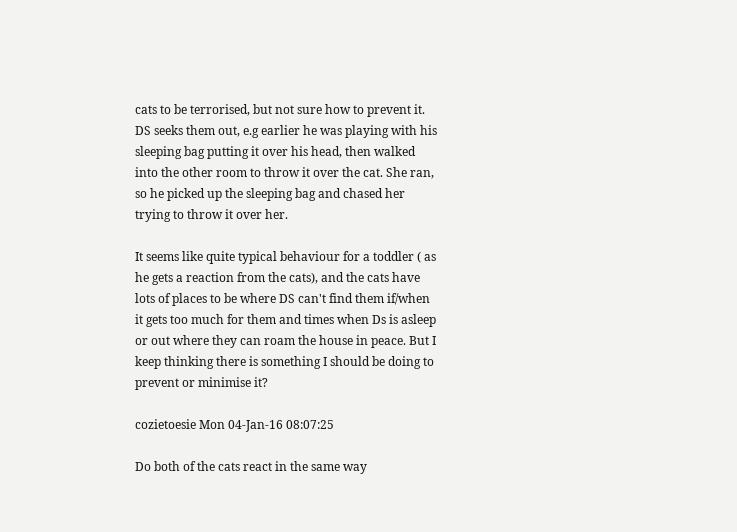cats to be terrorised, but not sure how to prevent it. DS seeks them out, e.g earlier he was playing with his sleeping bag putting it over his head, then walked into the other room to throw it over the cat. She ran, so he picked up the sleeping bag and chased her trying to throw it over her.

It seems like quite typical behaviour for a toddler ( as he gets a reaction from the cats), and the cats have lots of places to be where DS can't find them if/when it gets too much for them and times when Ds is asleep or out where they can roam the house in peace. But I keep thinking there is something I should be doing to prevent or minimise it?

cozietoesie Mon 04-Jan-16 08:07:25

Do both of the cats react in the same way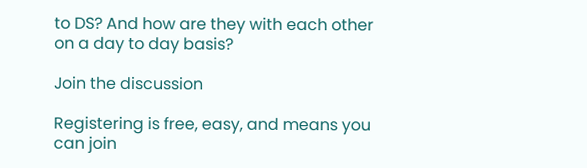to DS? And how are they with each other on a day to day basis?

Join the discussion

Registering is free, easy, and means you can join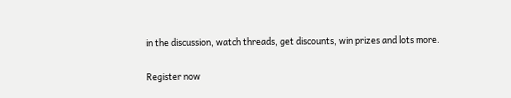in the discussion, watch threads, get discounts, win prizes and lots more.

Register now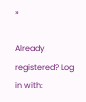»

Already registered? Log in with: